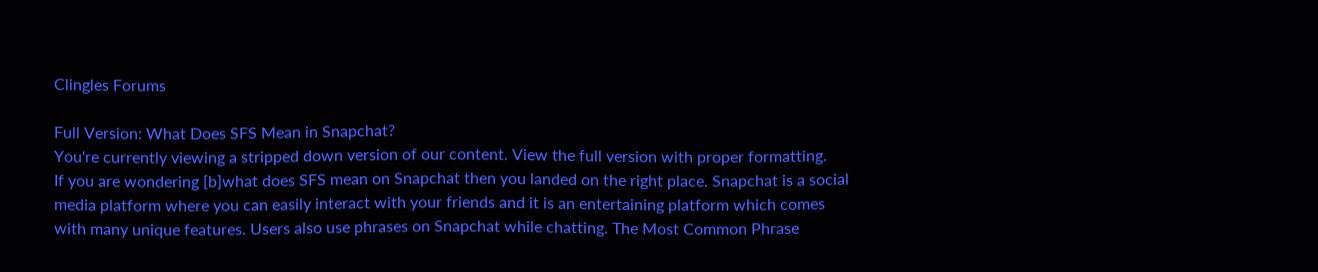Clingles Forums

Full Version: What Does SFS Mean in Snapchat?
You're currently viewing a stripped down version of our content. View the full version with proper formatting.
If you are wondering [b]what does SFS mean on Snapchat then you landed on the right place. Snapchat is a social media platform where you can easily interact with your friends and it is an entertaining platform which comes with many unique features. Users also use phrases on Snapchat while chatting. The Most Common Phrase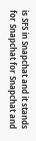is SFS in Snapchat and it stands for Snapchat for Snapchat and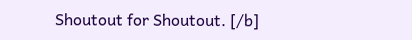Shoutout for Shoutout. [/b]